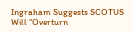Ingraham Suggests SCOTUS Will “Overturn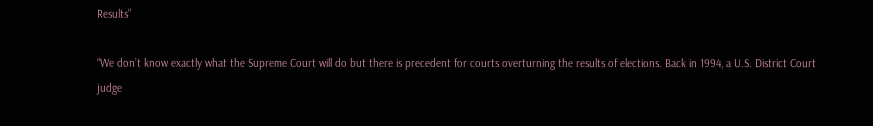Results”

“We don’t know exactly what the Supreme Court will do but there is precedent for courts overturning the results of elections. Back in 1994, a U.S. District Court judge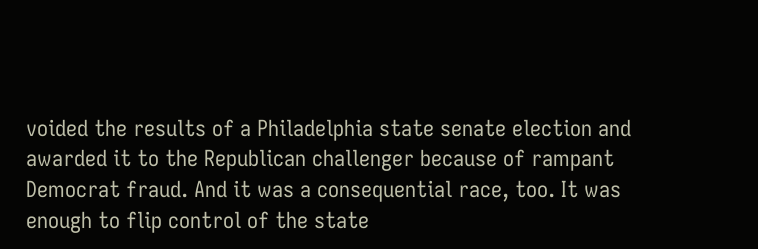voided the results of a Philadelphia state senate election and awarded it to the Republican challenger because of rampant Democrat fraud. And it was a consequential race, too. It was enough to flip control of the state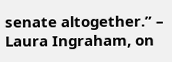senate altogether.” – Laura Ingraham, on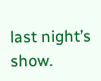last night’s show.